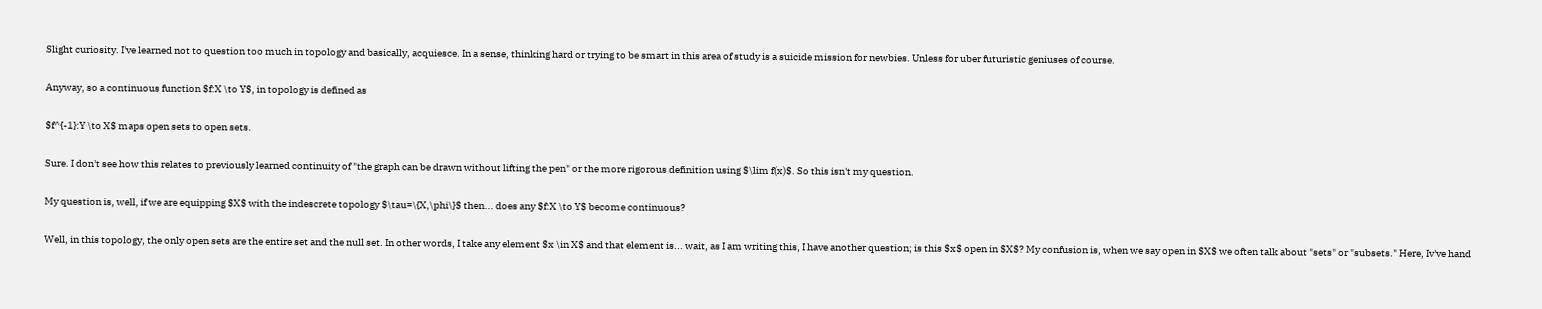Slight curiosity. I've learned not to question too much in topology and basically, acquiesce. In a sense, thinking hard or trying to be smart in this area of study is a suicide mission for newbies. Unless for uber futuristic geniuses of course.

Anyway, so a continuous function $f:X \to Y$, in topology is defined as

$f^{-1}:Y \to X$ maps open sets to open sets.

Sure. I don't see how this relates to previously learned continuity of "the graph can be drawn without lifting the pen" or the more rigorous definition using $\lim f(x)$. So this isn't my question.

My question is, well, if we are equipping $X$ with the indescrete topology $\tau=\{X,\phi\}$ then... does any $f:X \to Y$ become continuous?

Well, in this topology, the only open sets are the entire set and the null set. In other words, I take any element $x \in X$ and that element is... wait, as I am writing this, I have another question; is this $x$ open in $X$? My confusion is, when we say open in $X$ we often talk about "sets" or "subsets." Here, Iv've hand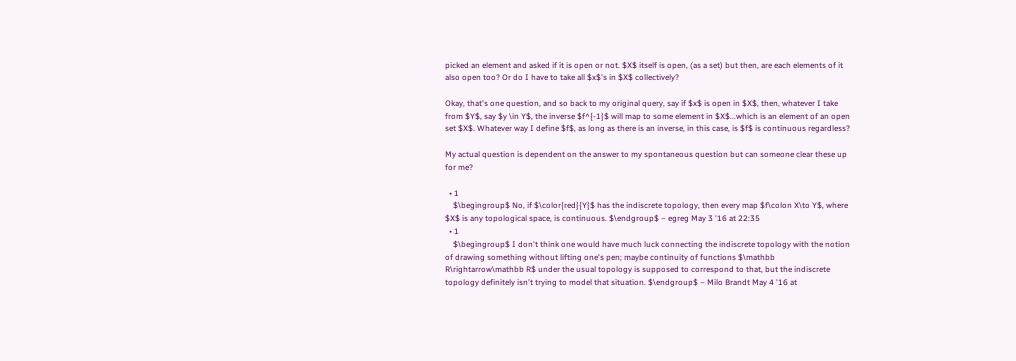picked an element and asked if it is open or not. $X$ itself is open, (as a set) but then, are each elements of it also open too? Or do I have to take all $x$'s in $X$ collectively?

Okay, that's one question, and so back to my original query, say if $x$ is open in $X$, then, whatever I take from $Y$, say $y \in Y$, the inverse $f^{-1}$ will map to some element in $X$...which is an element of an open set $X$. Whatever way I define $f$, as long as there is an inverse, in this case, is $f$ is continuous regardless?

My actual question is dependent on the answer to my spontaneous question but can someone clear these up for me?

  • 1
    $\begingroup$ No, if $\color{red}{Y}$ has the indiscrete topology, then every map $f\colon X\to Y$, where $X$ is any topological space, is continuous. $\endgroup$ – egreg May 3 '16 at 22:35
  • 1
    $\begingroup$ I don't think one would have much luck connecting the indiscrete topology with the notion of drawing something without lifting one's pen; maybe continuity of functions $\mathbb R\rightarrow\mathbb R$ under the usual topology is supposed to correspond to that, but the indiscrete topology definitely isn't trying to model that situation. $\endgroup$ – Milo Brandt May 4 '16 at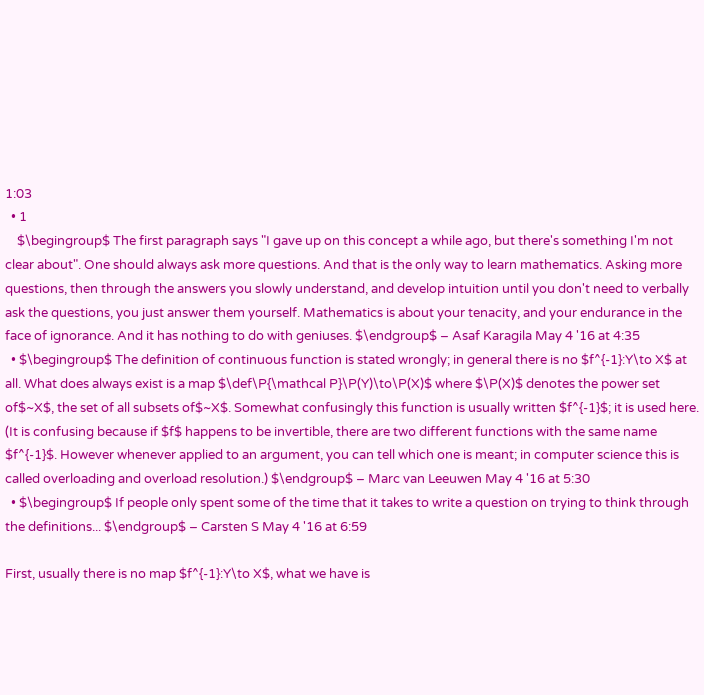1:03
  • 1
    $\begingroup$ The first paragraph says "I gave up on this concept a while ago, but there's something I'm not clear about". One should always ask more questions. And that is the only way to learn mathematics. Asking more questions, then through the answers you slowly understand, and develop intuition until you don't need to verbally ask the questions, you just answer them yourself. Mathematics is about your tenacity, and your endurance in the face of ignorance. And it has nothing to do with geniuses. $\endgroup$ – Asaf Karagila May 4 '16 at 4:35
  • $\begingroup$ The definition of continuous function is stated wrongly; in general there is no $f^{-1}:Y\to X$ at all. What does always exist is a map $\def\P{\mathcal P}\P(Y)\to\P(X)$ where $\P(X)$ denotes the power set of$~X$, the set of all subsets of$~X$. Somewhat confusingly this function is usually written $f^{-1}$; it is used here. (It is confusing because if $f$ happens to be invertible, there are two different functions with the same name $f^{-1}$. However whenever applied to an argument, you can tell which one is meant; in computer science this is called overloading and overload resolution.) $\endgroup$ – Marc van Leeuwen May 4 '16 at 5:30
  • $\begingroup$ If people only spent some of the time that it takes to write a question on trying to think through the definitions... $\endgroup$ – Carsten S May 4 '16 at 6:59

First, usually there is no map $f^{-1}:Y\to X$, what we have is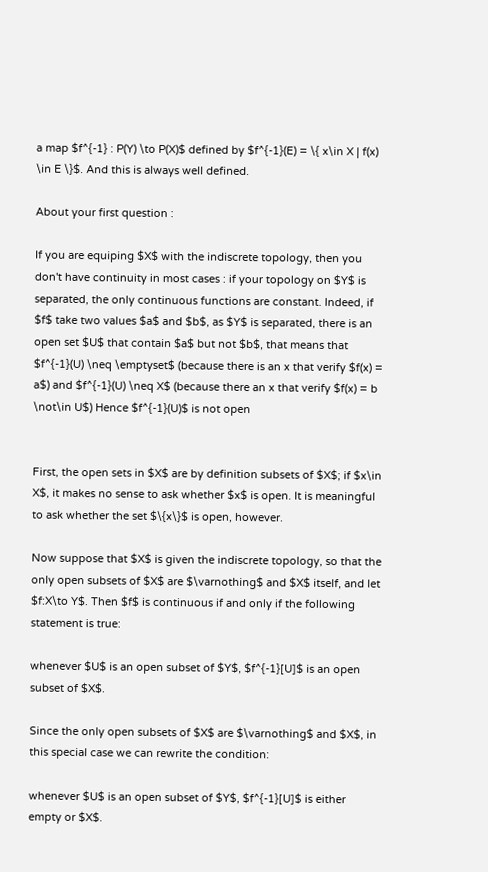a map $f^{-1} : P(Y) \to P(X)$ defined by $f^{-1}(E) = \{ x\in X | f(x) \in E \}$. And this is always well defined.

About your first question :

If you are equiping $X$ with the indiscrete topology, then you don't have continuity in most cases : if your topology on $Y$ is separated, the only continuous functions are constant. Indeed, if $f$ take two values $a$ and $b$, as $Y$ is separated, there is an open set $U$ that contain $a$ but not $b$, that means that $f^{-1}(U) \neq \emptyset$ (because there is an x that verify $f(x) = a$) and $f^{-1}(U) \neq X$ (because there an x that verify $f(x) = b \not\in U$) Hence $f^{-1}(U)$ is not open


First, the open sets in $X$ are by definition subsets of $X$; if $x\in X$, it makes no sense to ask whether $x$ is open. It is meaningful to ask whether the set $\{x\}$ is open, however.

Now suppose that $X$ is given the indiscrete topology, so that the only open subsets of $X$ are $\varnothing$ and $X$ itself, and let $f:X\to Y$. Then $f$ is continuous if and only if the following statement is true:

whenever $U$ is an open subset of $Y$, $f^{-1}[U]$ is an open subset of $X$.

Since the only open subsets of $X$ are $\varnothing$ and $X$, in this special case we can rewrite the condition:

whenever $U$ is an open subset of $Y$, $f^{-1}[U]$ is either empty or $X$.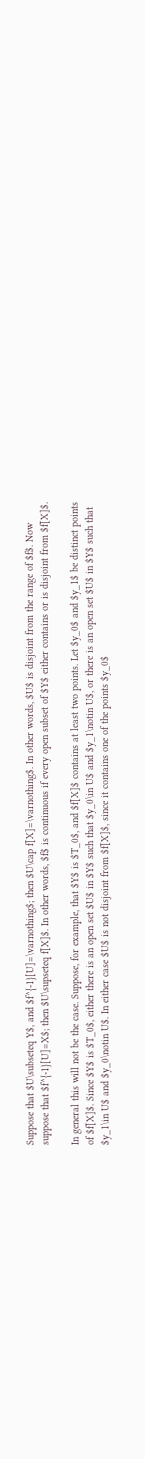Suppose that $U\subseteq Y$, and $f^{-1}[U]=\varnothing$; then $U\cap f[X]=\varnothing$. In other words, $U$ is disjoint from the range of $f$. Now suppose that $f^{-1}[U]=X$; then $U\supseteq f[X]$. In other words, $f$ is continuous if every open subset of $Y$ either contains or is disjoint from $f[X]$.

In general this will not be the case. Suppose, for example, that $Y$ is $T_0$, and $f[X]$ contains at least two points. Let $y_0$ and $y_1$ be distinct points of $f[X]$. Since $Y$ is $T_0$, either there is an open set $U$ in $Y$ such that $y_0\in U$ and $y_1\notin U$, or there is an open set $U$ in $Y$ such that $y_1\in U$ and $y_0\notin U$. In either case $U$ is not disjoint from $f[X]$, since it contains one of the points $y_0$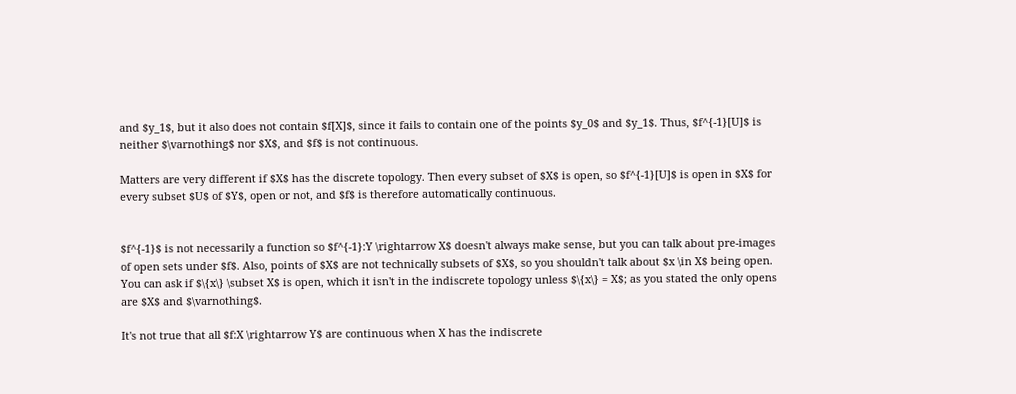and $y_1$, but it also does not contain $f[X]$, since it fails to contain one of the points $y_0$ and $y_1$. Thus, $f^{-1}[U]$ is neither $\varnothing$ nor $X$, and $f$ is not continuous.

Matters are very different if $X$ has the discrete topology. Then every subset of $X$ is open, so $f^{-1}[U]$ is open in $X$ for every subset $U$ of $Y$, open or not, and $f$ is therefore automatically continuous.


$f^{-1}$ is not necessarily a function so $f^{-1}:Y \rightarrow X$ doesn't always make sense, but you can talk about pre-images of open sets under $f$. Also, points of $X$ are not technically subsets of $X$, so you shouldn't talk about $x \in X$ being open. You can ask if $\{x\} \subset X$ is open, which it isn't in the indiscrete topology unless $\{x\} = X$; as you stated the only opens are $X$ and $\varnothing$.

It's not true that all $f:X \rightarrow Y$ are continuous when X has the indiscrete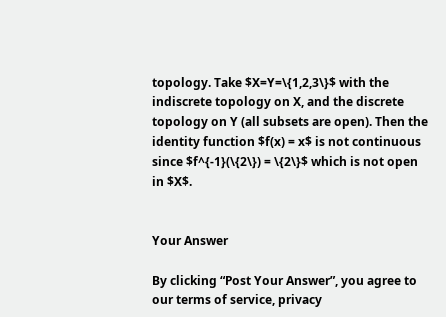topology. Take $X=Y=\{1,2,3\}$ with the indiscrete topology on X, and the discrete topology on Y (all subsets are open). Then the identity function $f(x) = x$ is not continuous since $f^{-1}(\{2\}) = \{2\}$ which is not open in $X$.


Your Answer

By clicking “Post Your Answer”, you agree to our terms of service, privacy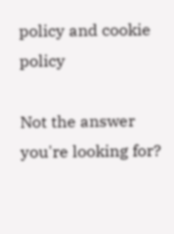policy and cookie policy

Not the answer you're looking for?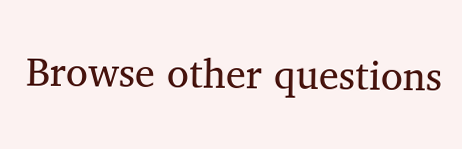Browse other questions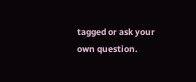tagged or ask your own question.